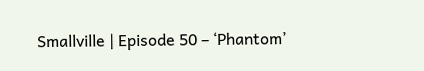Smallville | Episode 50 – ‘Phantom’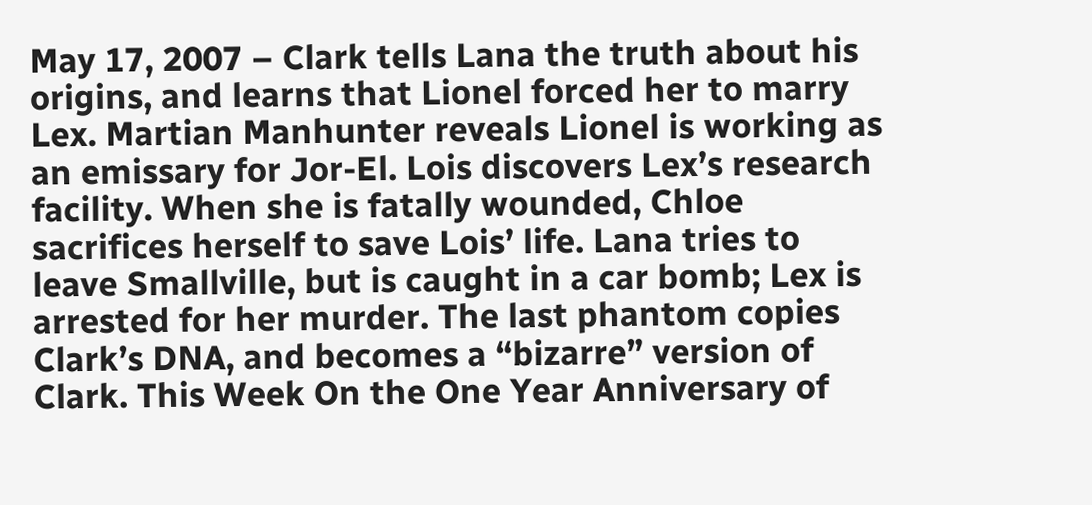May 17, 2007 – Clark tells Lana the truth about his origins, and learns that Lionel forced her to marry Lex. Martian Manhunter reveals Lionel is working as an emissary for Jor-El. Lois discovers Lex’s research facility. When she is fatally wounded, Chloe sacrifices herself to save Lois’ life. Lana tries to leave Smallville, but is caught in a car bomb; Lex is arrested for her murder. The last phantom copies Clark’s DNA, and becomes a “bizarre” version of Clark. This Week On the One Year Anniversary of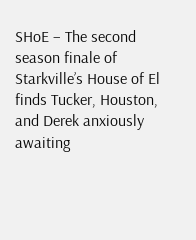SHoE – The second season finale of Starkville’s House of El finds Tucker, Houston, and Derek anxiously awaiting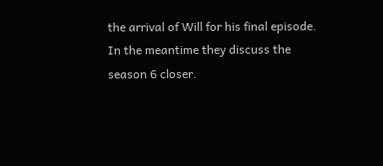the arrival of Will for his final episode. In the meantime they discuss the season 6 closer.